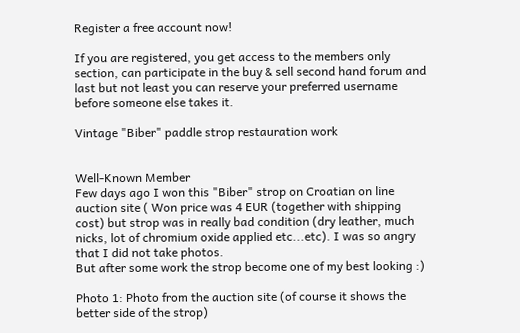Register a free account now!

If you are registered, you get access to the members only section, can participate in the buy & sell second hand forum and last but not least you can reserve your preferred username before someone else takes it.

Vintage "Biber" paddle strop restauration work


Well-Known Member
Few days ago I won this "Biber" strop on Croatian on line auction site ( Won price was 4 EUR (together with shipping cost) but strop was in really bad condition (dry leather, much nicks, lot of chromium oxide applied etc...etc). I was so angry that I did not take photos.
But after some work the strop become one of my best looking :)

Photo 1: Photo from the auction site (of course it shows the better side of the strop)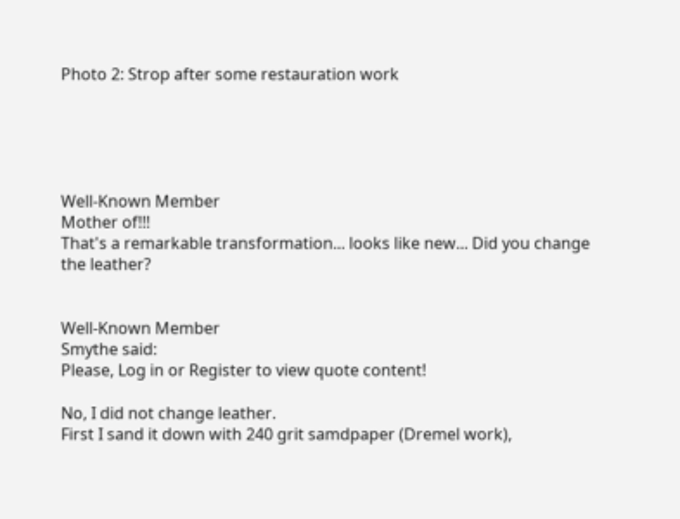Photo 2: Strop after some restauration work





Well-Known Member
Mother of!!!
That's a remarkable transformation... looks like new... Did you change the leather?


Well-Known Member
Smythe said:
Please, Log in or Register to view quote content!

No, I did not change leather.
First I sand it down with 240 grit samdpaper (Dremel work),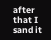after that I sand it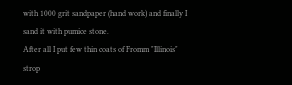with 1000 grit sandpaper (hand work) and finally I sand it with pumice stone.
After all I put few thin coats of Fromm "Illinois" strop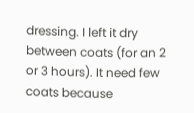dressing. I left it dry between coats (for an 2 or 3 hours). It need few coats because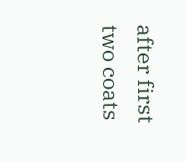after first two coats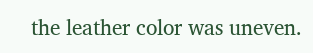the leather color was uneven.